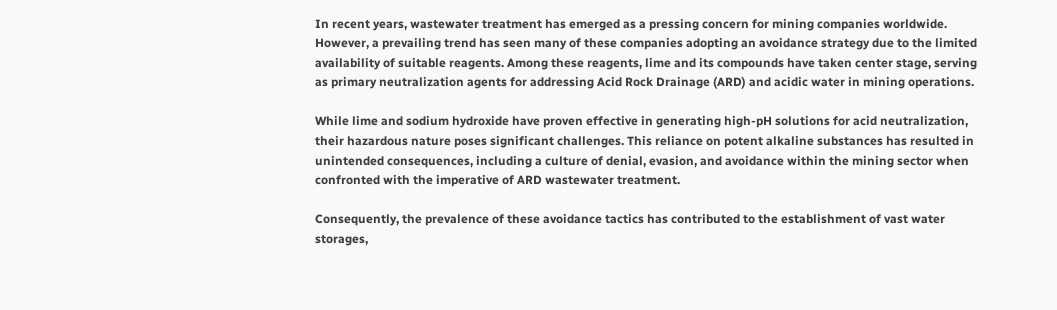In recent years, wastewater treatment has emerged as a pressing concern for mining companies worldwide. However, a prevailing trend has seen many of these companies adopting an avoidance strategy due to the limited availability of suitable reagents. Among these reagents, lime and its compounds have taken center stage, serving as primary neutralization agents for addressing Acid Rock Drainage (ARD) and acidic water in mining operations.

While lime and sodium hydroxide have proven effective in generating high-pH solutions for acid neutralization, their hazardous nature poses significant challenges. This reliance on potent alkaline substances has resulted in unintended consequences, including a culture of denial, evasion, and avoidance within the mining sector when confronted with the imperative of ARD wastewater treatment.

Consequently, the prevalence of these avoidance tactics has contributed to the establishment of vast water storages,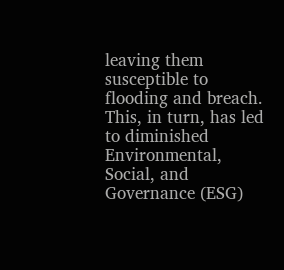leaving them susceptible to flooding and breach. This, in turn, has led to diminished Environmental, Social, and Governance (ESG)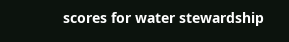scores for water stewardship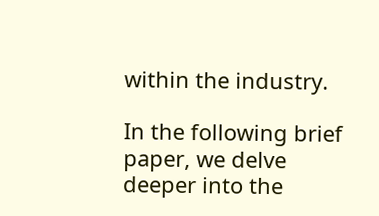within the industry.

In the following brief paper, we delve deeper into the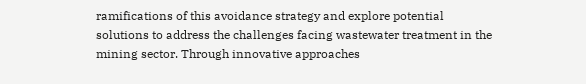ramifications of this avoidance strategy and explore potential solutions to address the challenges facing wastewater treatment in the mining sector. Through innovative approaches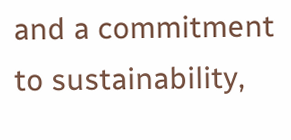and a commitment to sustainability,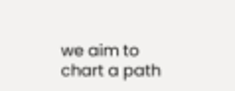we aim to chart a path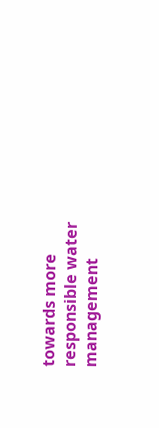towards more responsible water management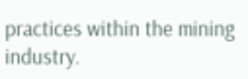practices within the mining industry.